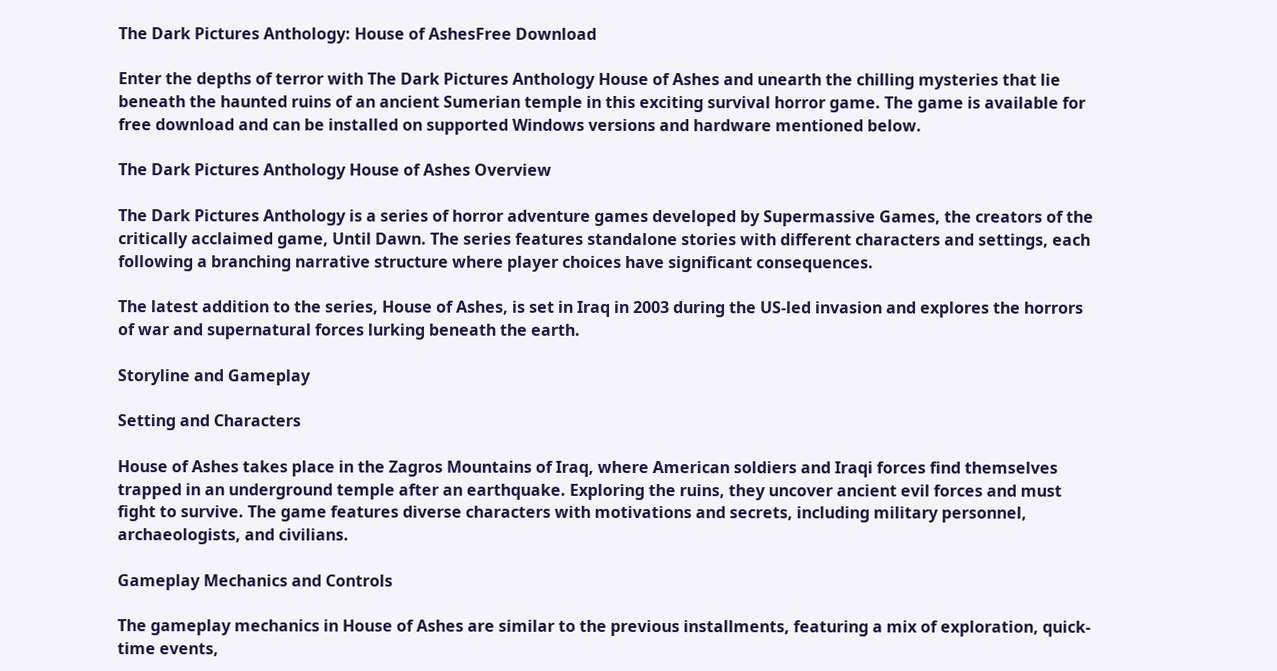The Dark Pictures Anthology: House of AshesFree Download

Enter the depths of terror with The Dark Pictures Anthology House of Ashes and unearth the chilling mysteries that lie beneath the haunted ruins of an ancient Sumerian temple in this exciting survival horror game. The game is available for free download and can be installed on supported Windows versions and hardware mentioned below.

The Dark Pictures Anthology House of Ashes Overview

The Dark Pictures Anthology is a series of horror adventure games developed by Supermassive Games, the creators of the critically acclaimed game, Until Dawn. The series features standalone stories with different characters and settings, each following a branching narrative structure where player choices have significant consequences.

The latest addition to the series, House of Ashes, is set in Iraq in 2003 during the US-led invasion and explores the horrors of war and supernatural forces lurking beneath the earth.

Storyline and Gameplay

Setting and Characters

House of Ashes takes place in the Zagros Mountains of Iraq, where American soldiers and Iraqi forces find themselves trapped in an underground temple after an earthquake. Exploring the ruins, they uncover ancient evil forces and must fight to survive. The game features diverse characters with motivations and secrets, including military personnel, archaeologists, and civilians.

Gameplay Mechanics and Controls

The gameplay mechanics in House of Ashes are similar to the previous installments, featuring a mix of exploration, quick-time events,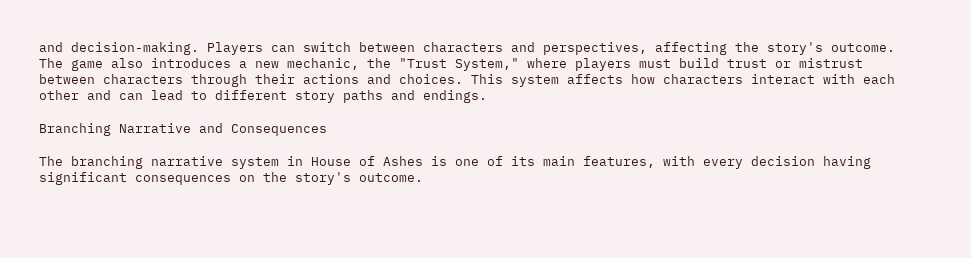and decision-making. Players can switch between characters and perspectives, affecting the story's outcome. The game also introduces a new mechanic, the "Trust System," where players must build trust or mistrust between characters through their actions and choices. This system affects how characters interact with each other and can lead to different story paths and endings.

Branching Narrative and Consequences

The branching narrative system in House of Ashes is one of its main features, with every decision having significant consequences on the story's outcome.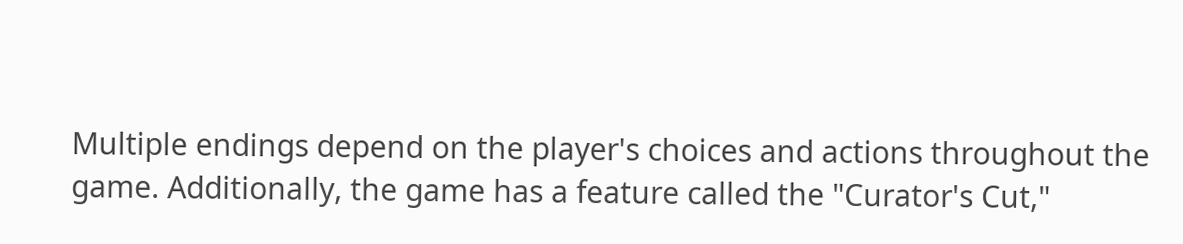Multiple endings depend on the player's choices and actions throughout the game. Additionally, the game has a feature called the "Curator's Cut,"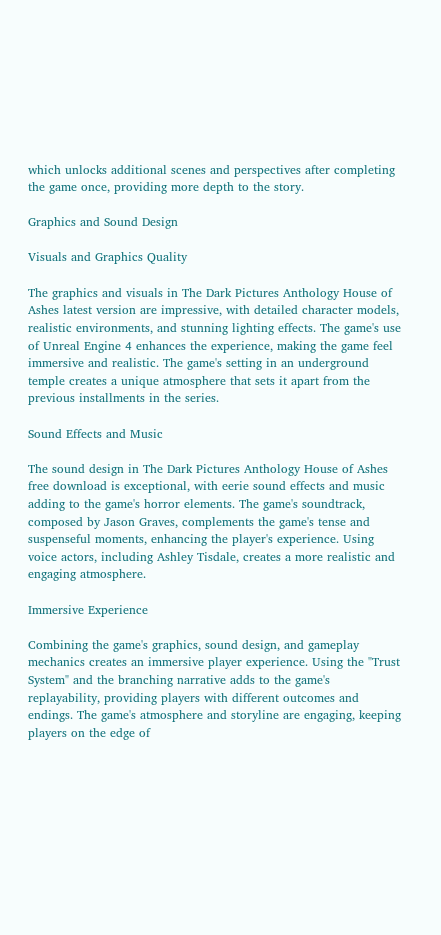which unlocks additional scenes and perspectives after completing the game once, providing more depth to the story.

Graphics and Sound Design

Visuals and Graphics Quality

The graphics and visuals in The Dark Pictures Anthology House of Ashes latest version are impressive, with detailed character models, realistic environments, and stunning lighting effects. The game's use of Unreal Engine 4 enhances the experience, making the game feel immersive and realistic. The game's setting in an underground temple creates a unique atmosphere that sets it apart from the previous installments in the series.

Sound Effects and Music

The sound design in The Dark Pictures Anthology House of Ashes free download is exceptional, with eerie sound effects and music adding to the game's horror elements. The game's soundtrack, composed by Jason Graves, complements the game's tense and suspenseful moments, enhancing the player's experience. Using voice actors, including Ashley Tisdale, creates a more realistic and engaging atmosphere.

Immersive Experience

Combining the game's graphics, sound design, and gameplay mechanics creates an immersive player experience. Using the "Trust System" and the branching narrative adds to the game's replayability, providing players with different outcomes and endings. The game's atmosphere and storyline are engaging, keeping players on the edge of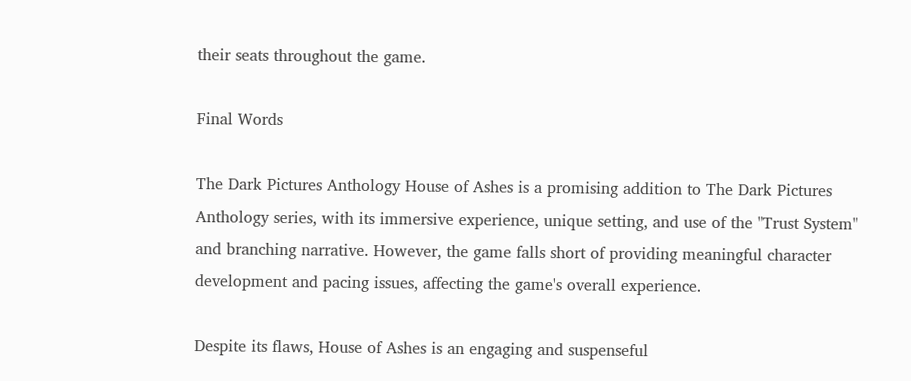their seats throughout the game.

Final Words

The Dark Pictures Anthology House of Ashes is a promising addition to The Dark Pictures Anthology series, with its immersive experience, unique setting, and use of the "Trust System" and branching narrative. However, the game falls short of providing meaningful character development and pacing issues, affecting the game's overall experience.

Despite its flaws, House of Ashes is an engaging and suspenseful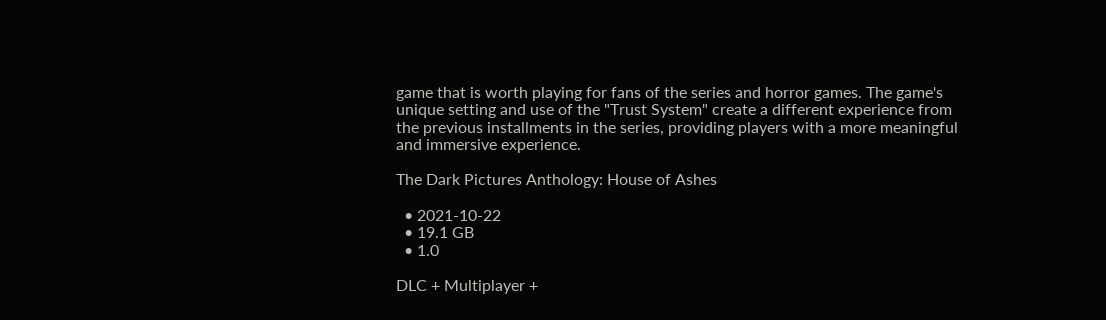game that is worth playing for fans of the series and horror games. The game's unique setting and use of the "Trust System" create a different experience from the previous installments in the series, providing players with a more meaningful and immersive experience.

The Dark Pictures Anthology: House of Ashes

  • 2021-10-22
  • 19.1 GB
  • 1.0

DLC + Multiplayer +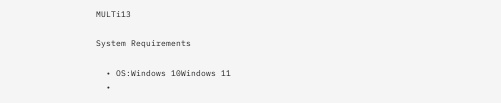MULTi13

System Requirements

  • OS:Windows 10Windows 11
  •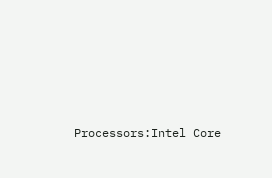Processors:Intel Core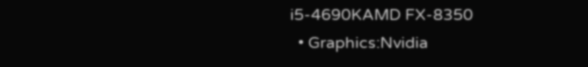i5-4690KAMD FX-8350
  • Graphics:Nvidia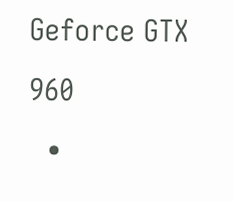Geforce GTX 960
  •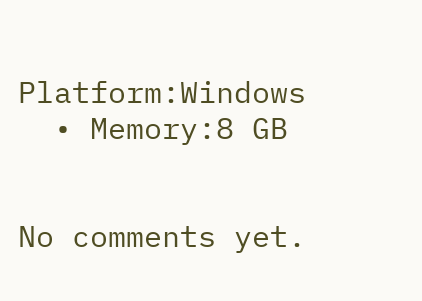Platform:Windows
  • Memory:8 GB


No comments yet.